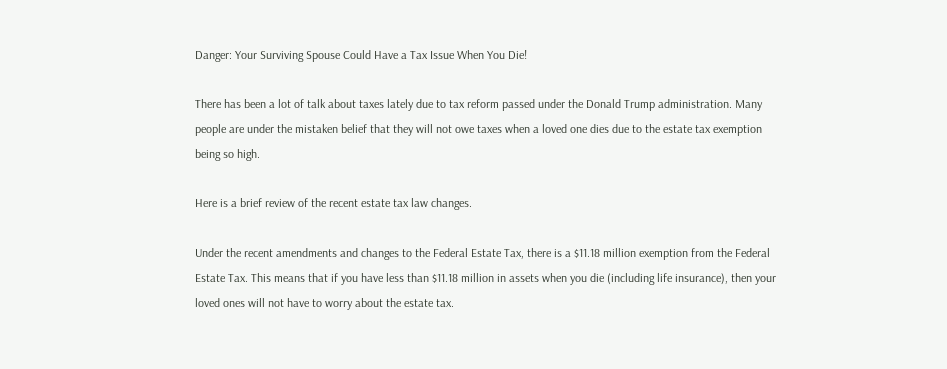Danger: Your Surviving Spouse Could Have a Tax Issue When You Die!

There has been a lot of talk about taxes lately due to tax reform passed under the Donald Trump administration. Many people are under the mistaken belief that they will not owe taxes when a loved one dies due to the estate tax exemption being so high.

Here is a brief review of the recent estate tax law changes.

Under the recent amendments and changes to the Federal Estate Tax, there is a $11.18 million exemption from the Federal Estate Tax. This means that if you have less than $11.18 million in assets when you die (including life insurance), then your loved ones will not have to worry about the estate tax.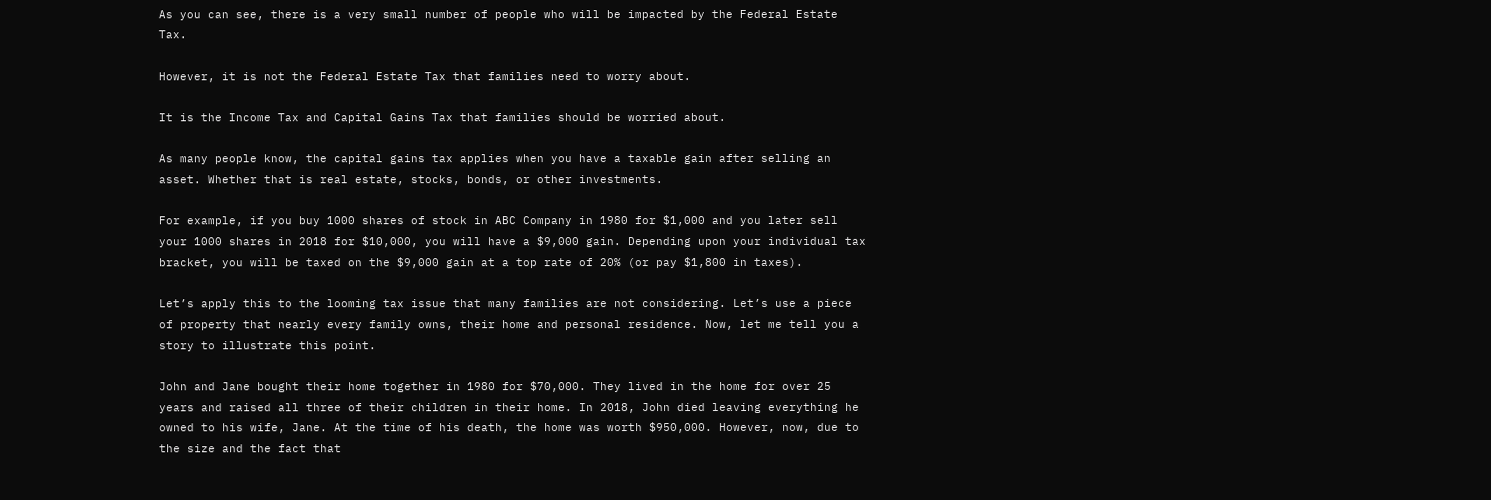As you can see, there is a very small number of people who will be impacted by the Federal Estate Tax.

However, it is not the Federal Estate Tax that families need to worry about.

It is the Income Tax and Capital Gains Tax that families should be worried about.

As many people know, the capital gains tax applies when you have a taxable gain after selling an asset. Whether that is real estate, stocks, bonds, or other investments.

For example, if you buy 1000 shares of stock in ABC Company in 1980 for $1,000 and you later sell your 1000 shares in 2018 for $10,000, you will have a $9,000 gain. Depending upon your individual tax bracket, you will be taxed on the $9,000 gain at a top rate of 20% (or pay $1,800 in taxes).

Let’s apply this to the looming tax issue that many families are not considering. Let’s use a piece of property that nearly every family owns, their home and personal residence. Now, let me tell you a story to illustrate this point.

John and Jane bought their home together in 1980 for $70,000. They lived in the home for over 25 years and raised all three of their children in their home. In 2018, John died leaving everything he owned to his wife, Jane. At the time of his death, the home was worth $950,000. However, now, due to the size and the fact that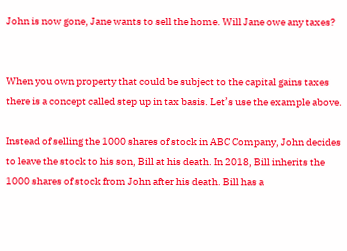John is now gone, Jane wants to sell the home. Will Jane owe any taxes?


When you own property that could be subject to the capital gains taxes there is a concept called step up in tax basis. Let’s use the example above.

Instead of selling the 1000 shares of stock in ABC Company, John decides to leave the stock to his son, Bill at his death. In 2018, Bill inherits the 1000 shares of stock from John after his death. Bill has a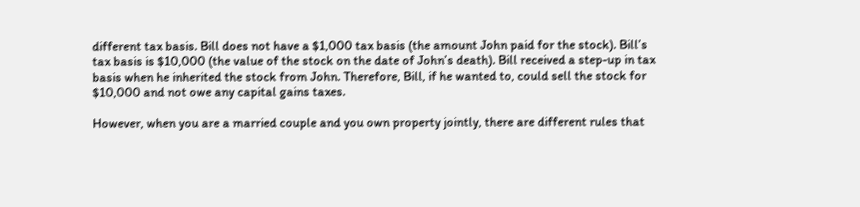different tax basis. Bill does not have a $1,000 tax basis (the amount John paid for the stock). Bill’s tax basis is $10,000 (the value of the stock on the date of John’s death). Bill received a step-up in tax basis when he inherited the stock from John. Therefore, Bill, if he wanted to, could sell the stock for $10,000 and not owe any capital gains taxes.

However, when you are a married couple and you own property jointly, there are different rules that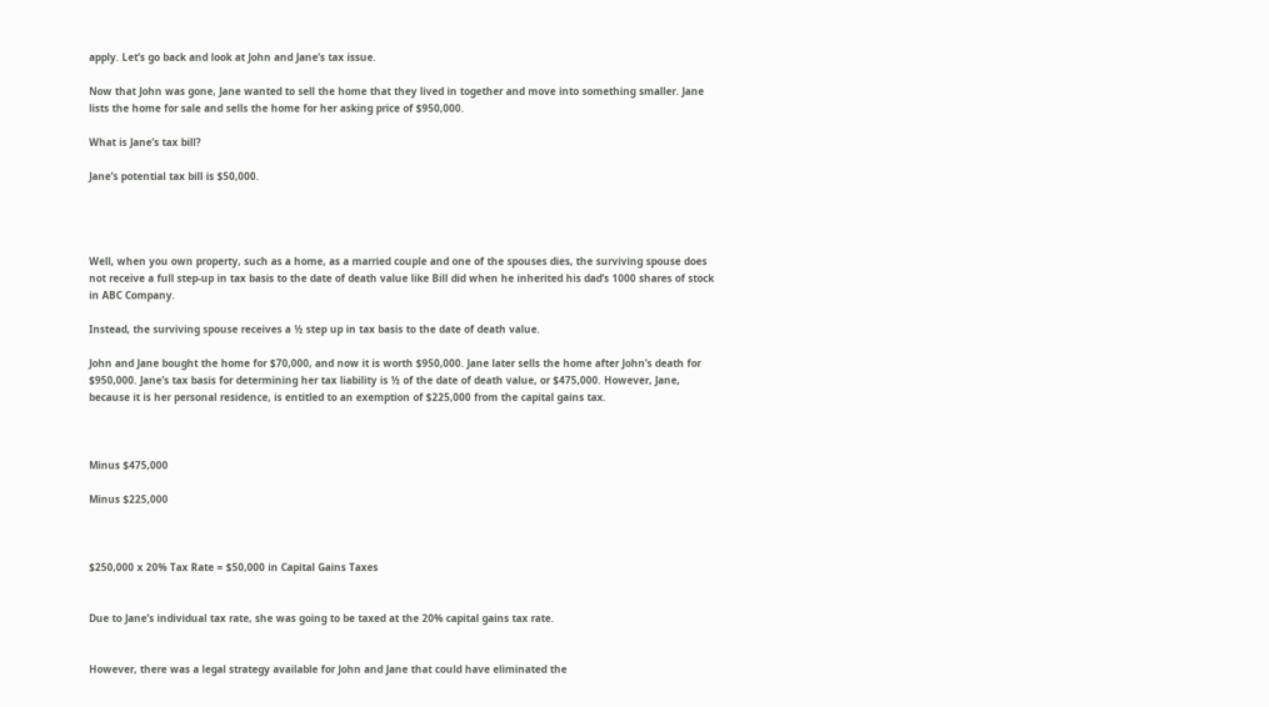apply. Let’s go back and look at John and Jane’s tax issue.

Now that John was gone, Jane wanted to sell the home that they lived in together and move into something smaller. Jane lists the home for sale and sells the home for her asking price of $950,000.

What is Jane’s tax bill?

Jane’s potential tax bill is $50,000.




Well, when you own property, such as a home, as a married couple and one of the spouses dies, the surviving spouse does not receive a full step-up in tax basis to the date of death value like Bill did when he inherited his dad’s 1000 shares of stock in ABC Company.

Instead, the surviving spouse receives a ½ step up in tax basis to the date of death value.

John and Jane bought the home for $70,000, and now it is worth $950,000. Jane later sells the home after John’s death for $950,000. Jane’s tax basis for determining her tax liability is ½ of the date of death value, or $475,000. However, Jane, because it is her personal residence, is entitled to an exemption of $225,000 from the capital gains tax.



Minus $475,000

Minus $225,000



$250,000 x 20% Tax Rate = $50,000 in Capital Gains Taxes


Due to Jane’s individual tax rate, she was going to be taxed at the 20% capital gains tax rate.


However, there was a legal strategy available for John and Jane that could have eliminated the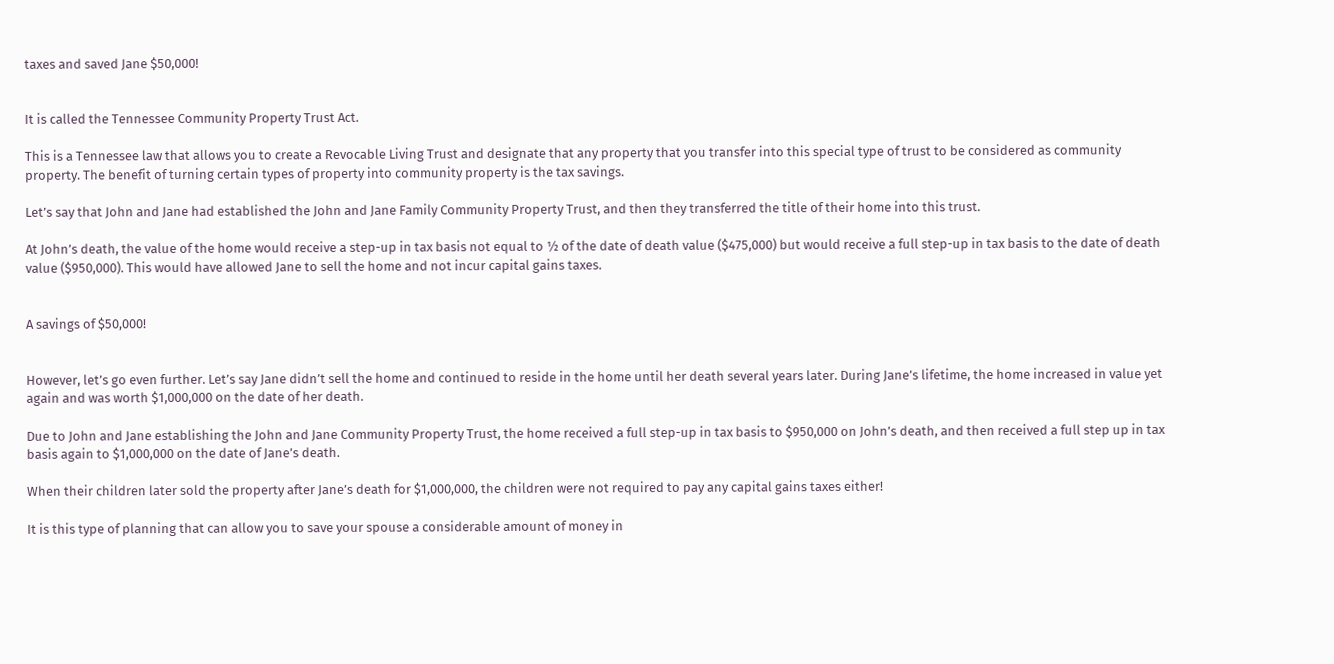taxes and saved Jane $50,000!


It is called the Tennessee Community Property Trust Act.

This is a Tennessee law that allows you to create a Revocable Living Trust and designate that any property that you transfer into this special type of trust to be considered as community property. The benefit of turning certain types of property into community property is the tax savings.

Let’s say that John and Jane had established the John and Jane Family Community Property Trust, and then they transferred the title of their home into this trust.

At John’s death, the value of the home would receive a step-up in tax basis not equal to ½ of the date of death value ($475,000) but would receive a full step-up in tax basis to the date of death value ($950,000). This would have allowed Jane to sell the home and not incur capital gains taxes.


A savings of $50,000!


However, let’s go even further. Let’s say Jane didn’t sell the home and continued to reside in the home until her death several years later. During Jane’s lifetime, the home increased in value yet again and was worth $1,000,000 on the date of her death.

Due to John and Jane establishing the John and Jane Community Property Trust, the home received a full step-up in tax basis to $950,000 on John’s death, and then received a full step up in tax basis again to $1,000,000 on the date of Jane’s death.

When their children later sold the property after Jane’s death for $1,000,000, the children were not required to pay any capital gains taxes either!

It is this type of planning that can allow you to save your spouse a considerable amount of money in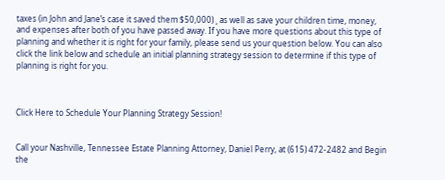taxes (in John and Jane’s case it saved them $50,000) ¸ as well as save your children time, money, and expenses after both of you have passed away. If you have more questions about this type of planning and whether it is right for your family, please send us your question below. You can also click the link below and schedule an initial planning strategy session to determine if this type of planning is right for you.



Click Here to Schedule Your Planning Strategy Session!


Call your Nashville, Tennessee Estate Planning Attorney, Daniel Perry, at (615) 472-2482 and Begin the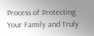Process of Protecting Your Family and Truly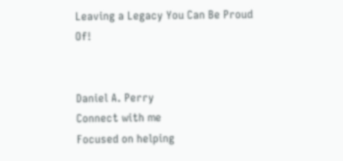Leaving a Legacy You Can Be Proud Of!


Daniel A. Perry
Connect with me
Focused on helping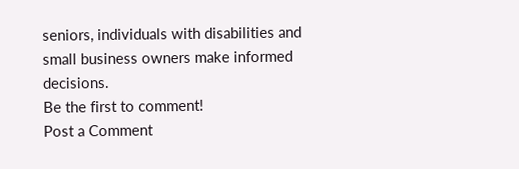seniors, individuals with disabilities and small business owners make informed decisions.
Be the first to comment!
Post a Comment